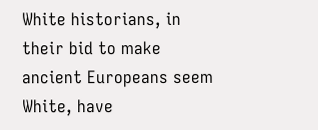White historians, in their bid to make ancient Europeans seem White, have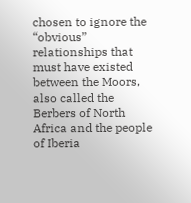chosen to ignore the “obvious” relationships that must have existed between the Moors, also called the Berbers of North Africa and the people of Iberia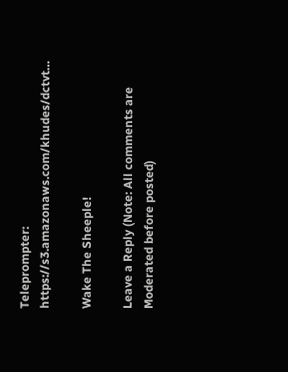Teleprompter: https://s3.amazonaws.com/khudes/dctvt…

Wake The Sheeple!

Leave a Reply (Note: All comments are Moderated before posted)